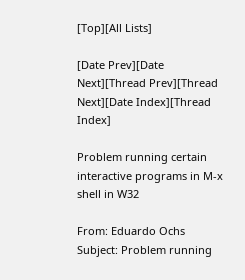[Top][All Lists]

[Date Prev][Date Next][Thread Prev][Thread Next][Date Index][Thread Index]

Problem running certain interactive programs in M-x shell in W32

From: Eduardo Ochs
Subject: Problem running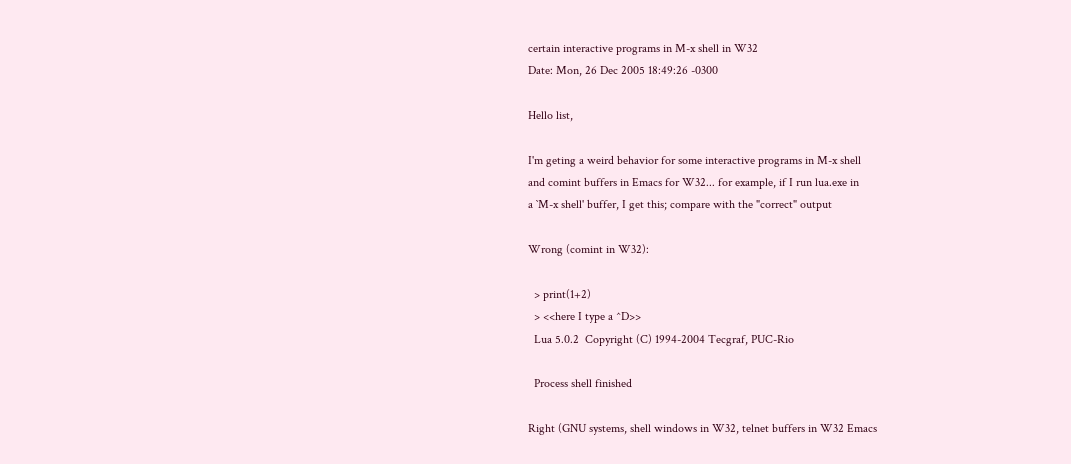certain interactive programs in M-x shell in W32
Date: Mon, 26 Dec 2005 18:49:26 -0300

Hello list,

I'm geting a weird behavior for some interactive programs in M-x shell
and comint buffers in Emacs for W32... for example, if I run lua.exe in
a `M-x shell' buffer, I get this; compare with the "correct" output

Wrong (comint in W32):

  > print(1+2)
  > <<here I type a ^D>>
  Lua 5.0.2  Copyright (C) 1994-2004 Tecgraf, PUC-Rio

  Process shell finished

Right (GNU systems, shell windows in W32, telnet buffers in W32 Emacs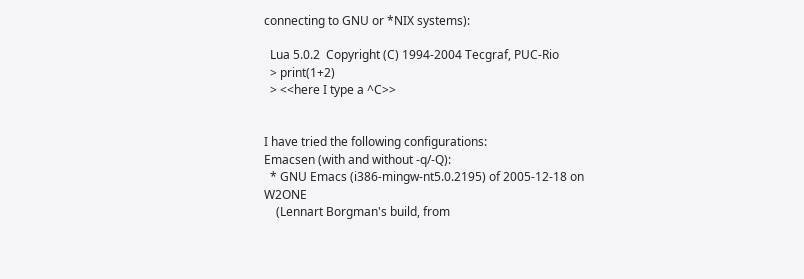connecting to GNU or *NIX systems):

  Lua 5.0.2  Copyright (C) 1994-2004 Tecgraf, PUC-Rio
  > print(1+2)
  > <<here I type a ^C>>


I have tried the following configurations:
Emacsen (with and without -q/-Q):
  * GNU Emacs (i386-mingw-nt5.0.2195) of 2005-12-18 on W2ONE
    (Lennart Borgman's build, from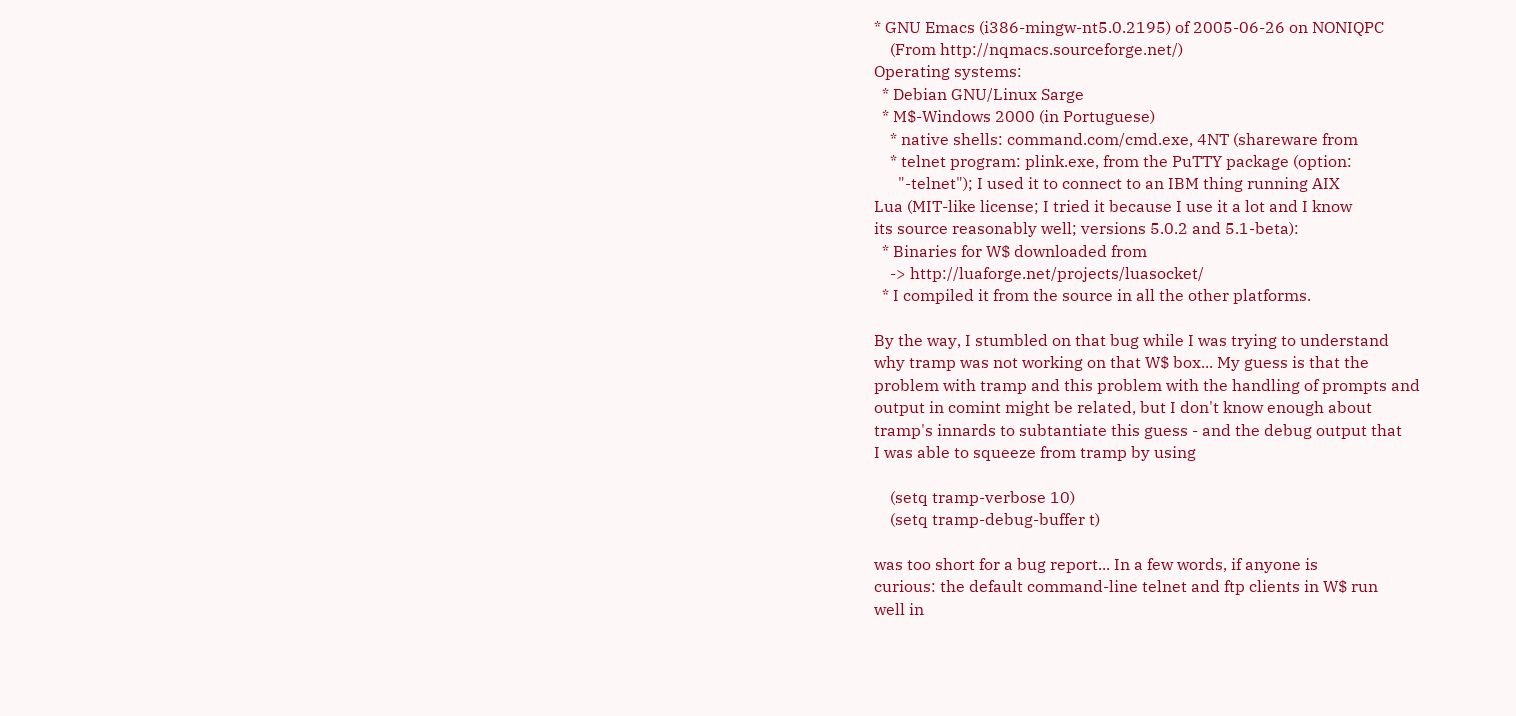* GNU Emacs (i386-mingw-nt5.0.2195) of 2005-06-26 on NONIQPC
    (From http://nqmacs.sourceforge.net/)
Operating systems:
  * Debian GNU/Linux Sarge
  * M$-Windows 2000 (in Portuguese)
    * native shells: command.com/cmd.exe, 4NT (shareware from
    * telnet program: plink.exe, from the PuTTY package (option:
      "-telnet"); I used it to connect to an IBM thing running AIX
Lua (MIT-like license; I tried it because I use it a lot and I know
its source reasonably well; versions 5.0.2 and 5.1-beta):
  * Binaries for W$ downloaded from
    -> http://luaforge.net/projects/luasocket/
  * I compiled it from the source in all the other platforms.

By the way, I stumbled on that bug while I was trying to understand
why tramp was not working on that W$ box... My guess is that the
problem with tramp and this problem with the handling of prompts and
output in comint might be related, but I don't know enough about
tramp's innards to subtantiate this guess - and the debug output that
I was able to squeeze from tramp by using

    (setq tramp-verbose 10)
    (setq tramp-debug-buffer t)

was too short for a bug report... In a few words, if anyone is
curious: the default command-line telnet and ftp clients in W$ run
well in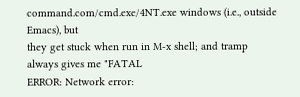command.com/cmd.exe/4NT.exe windows (i.e., outside Emacs), but
they get stuck when run in M-x shell; and tramp always gives me "FATAL
ERROR: Network error: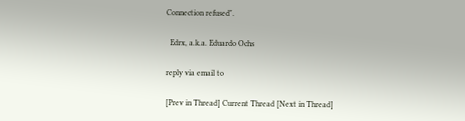Connection refused".

  Edrx, a.k.a. Eduardo Ochs

reply via email to

[Prev in Thread] Current Thread [Next in Thread]